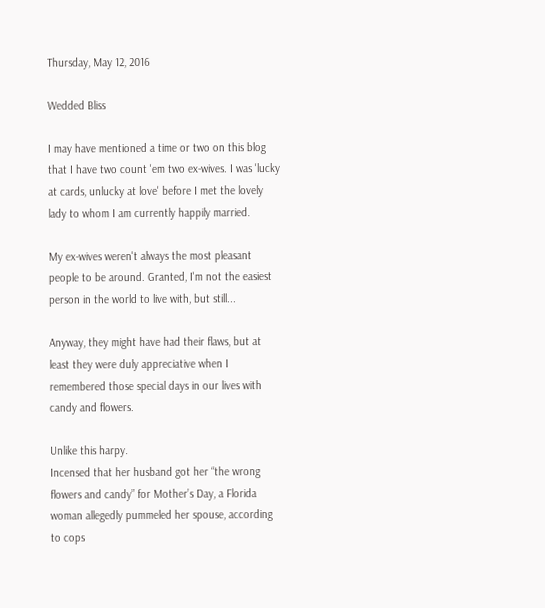Thursday, May 12, 2016

Wedded Bliss

I may have mentioned a time or two on this blog that I have two count 'em two ex-wives. I was 'lucky at cards, unlucky at love' before I met the lovely lady to whom I am currently happily married.

My ex-wives weren't always the most pleasant people to be around. Granted, I'm not the easiest person in the world to live with, but still...

Anyway, they might have had their flaws, but at least they were duly appreciative when I remembered those special days in our lives with candy and flowers.

Unlike this harpy.
Incensed that her husband got her “the wrong flowers and candy” for Mother’s Day, a Florida woman allegedly pummeled her spouse, according to cops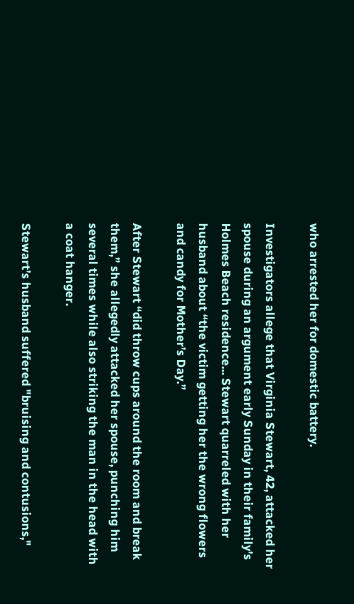who arrested her for domestic battery.

Investigators allege that Virginia Stewart, 42, attacked her spouse during an argument early Sunday in their family’s Holmes Beach residence... Stewart quarreled with her husband about “the victim getting her the wrong flowers and candy for Mother’s Day.”

After Stewart “did throw cups around the room and break them,” she allegedly attacked her spouse, punching him several times while also striking the man in the head with a coat hanger.

Stewart’s husband suffered "bruising and contusions,"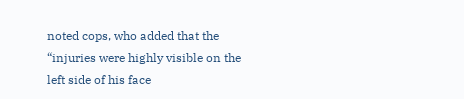noted cops, who added that the “injuries were highly visible on the left side of his face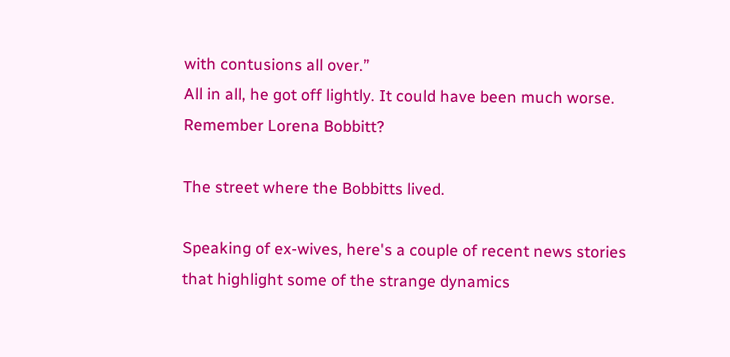with contusions all over.”
All in all, he got off lightly. It could have been much worse. Remember Lorena Bobbitt?

The street where the Bobbitts lived.

Speaking of ex-wives, here's a couple of recent news stories that highlight some of the strange dynamics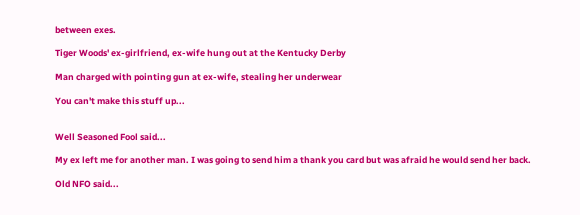between exes.

Tiger Woods' ex-girlfriend, ex-wife hung out at the Kentucky Derby

Man charged with pointing gun at ex-wife, stealing her underwear

You can't make this stuff up...


Well Seasoned Fool said...

My ex left me for another man. I was going to send him a thank you card but was afraid he would send her back.

Old NFO said...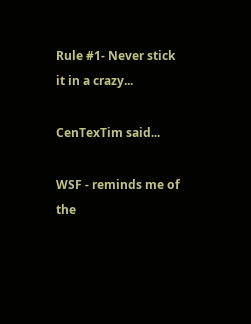Rule #1- Never stick it in a crazy...

CenTexTim said...

WSF - reminds me of the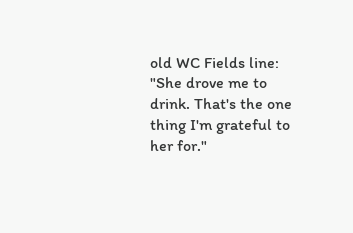old WC Fields line: "She drove me to drink. That's the one thing I'm grateful to her for."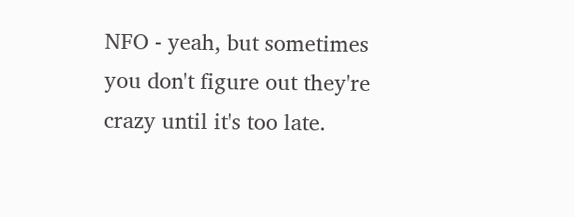NFO - yeah, but sometimes you don't figure out they're crazy until it's too late.